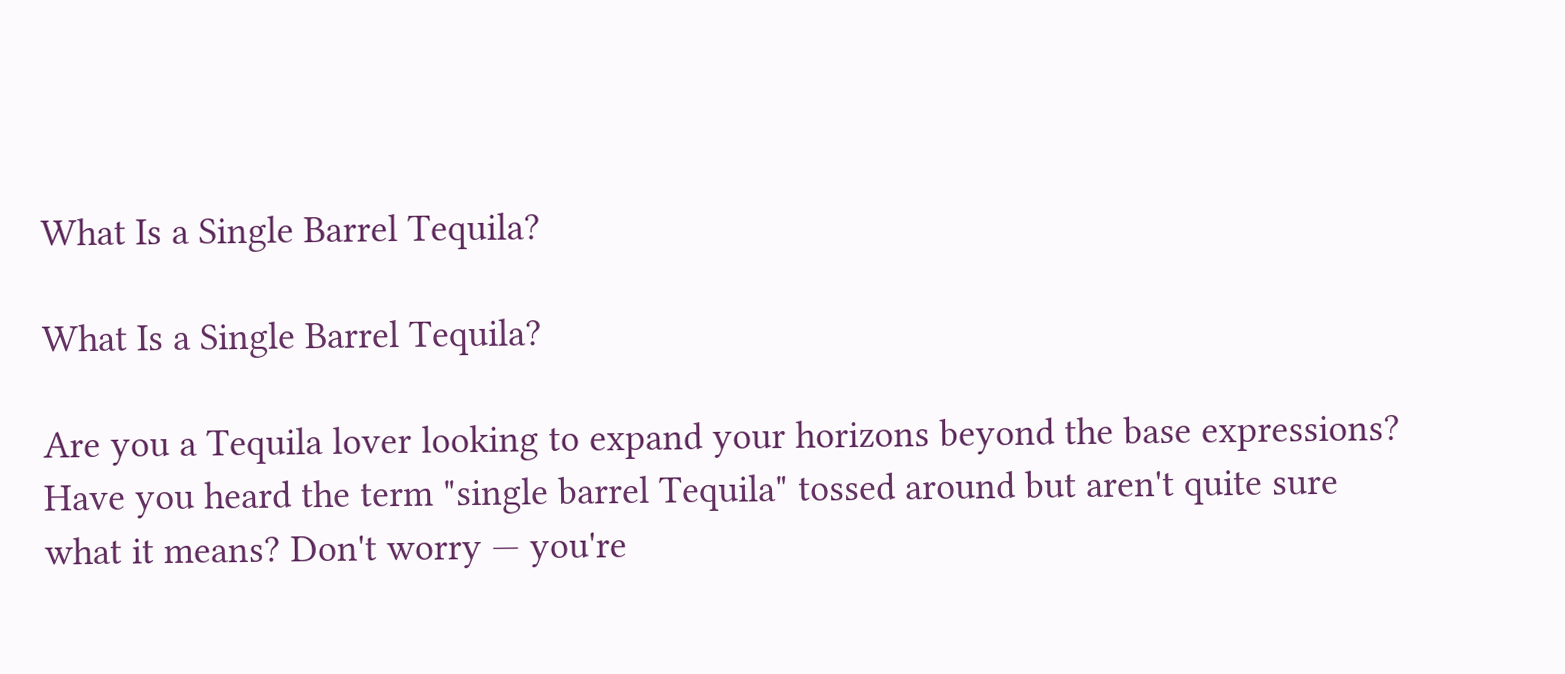What Is a Single Barrel Tequila?

What Is a Single Barrel Tequila?

Are you a Tequila lover looking to expand your horizons beyond the base expressions? Have you heard the term "single barrel Tequila" tossed around but aren't quite sure what it means? Don't worry — you're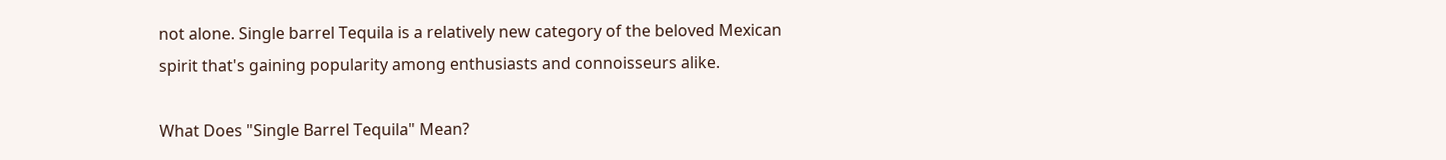not alone. Single barrel Tequila is a relatively new category of the beloved Mexican spirit that's gaining popularity among enthusiasts and connoisseurs alike.

What Does "Single Barrel Tequila" Mean?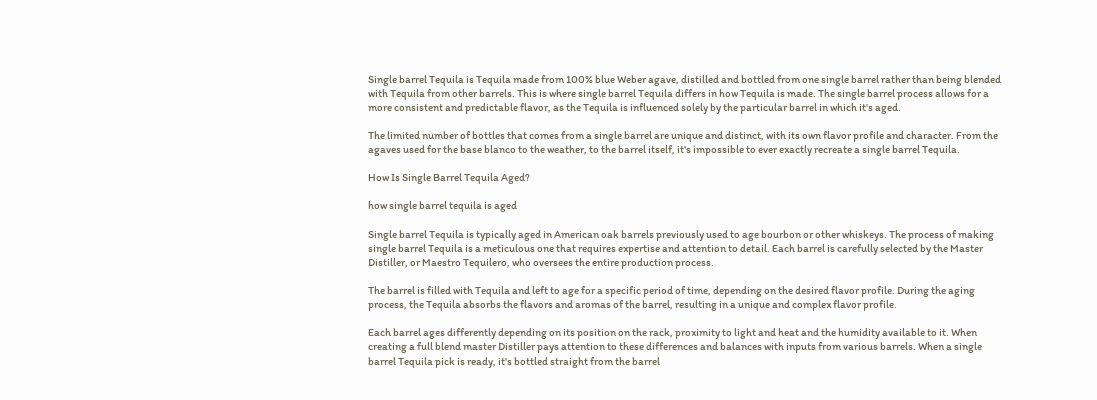Single barrel Tequila is Tequila made from 100% blue Weber agave, distilled and bottled from one single barrel rather than being blended with Tequila from other barrels. This is where single barrel Tequila differs in how Tequila is made. The single barrel process allows for a more consistent and predictable flavor, as the Tequila is influenced solely by the particular barrel in which it's aged.

The limited number of bottles that comes from a single barrel are unique and distinct, with its own flavor profile and character. From the agaves used for the base blanco to the weather, to the barrel itself, it's impossible to ever exactly recreate a single barrel Tequila.

How Is Single Barrel Tequila Aged?

how single barrel tequila is aged

Single barrel Tequila is typically aged in American oak barrels previously used to age bourbon or other whiskeys. The process of making single barrel Tequila is a meticulous one that requires expertise and attention to detail. Each barrel is carefully selected by the Master Distiller, or Maestro Tequilero, who oversees the entire production process.

The barrel is filled with Tequila and left to age for a specific period of time, depending on the desired flavor profile. During the aging process, the Tequila absorbs the flavors and aromas of the barrel, resulting in a unique and complex flavor profile.

Each barrel ages differently depending on its position on the rack, proximity to light and heat and the humidity available to it. When creating a full blend master Distiller pays attention to these differences and balances with inputs from various barrels. When a single barrel Tequila pick is ready, it's bottled straight from the barrel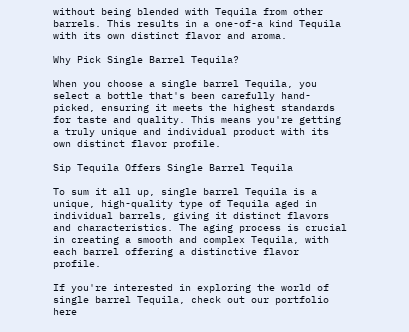without being blended with Tequila from other barrels. This results in a one-of-a kind Tequila with its own distinct flavor and aroma.

Why Pick Single Barrel Tequila?

When you choose a single barrel Tequila, you select a bottle that's been carefully hand-picked, ensuring it meets the highest standards for taste and quality. This means you're getting a truly unique and individual product with its own distinct flavor profile.

Sip Tequila Offers Single Barrel Tequila

To sum it all up, single barrel Tequila is a unique, high-quality type of Tequila aged in individual barrels, giving it distinct flavors and characteristics. The aging process is crucial in creating a smooth and complex Tequila, with each barrel offering a distinctive flavor profile.

If you're interested in exploring the world of single barrel Tequila, check out our portfolio here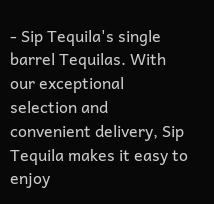- Sip Tequila's single barrel Tequilas. With our exceptional selection and convenient delivery, Sip Tequila makes it easy to enjoy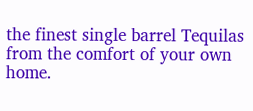the finest single barrel Tequilas from the comfort of your own home.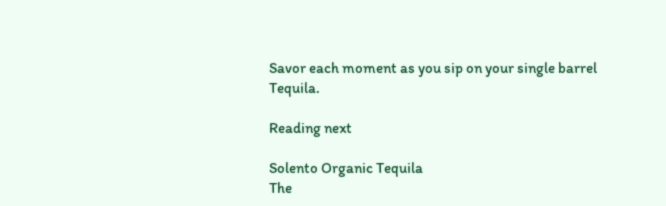Savor each moment as you sip on your single barrel Tequila.

Reading next

Solento Organic Tequila
The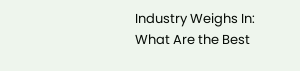Industry Weighs In: What Are the Best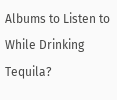Albums to Listen to While Drinking Tequila?